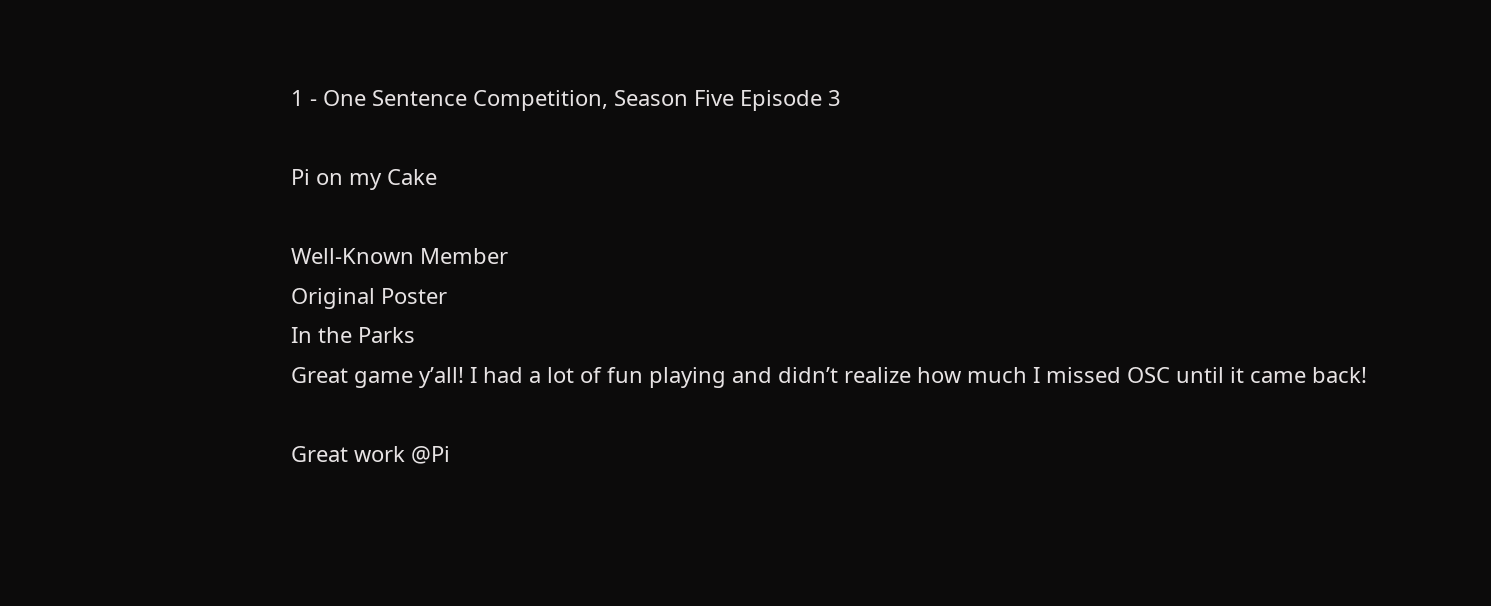1 - One Sentence Competition, Season Five Episode 3

Pi on my Cake

Well-Known Member
Original Poster
In the Parks
Great game y’all! I had a lot of fun playing and didn’t realize how much I missed OSC until it came back!

Great work @Pi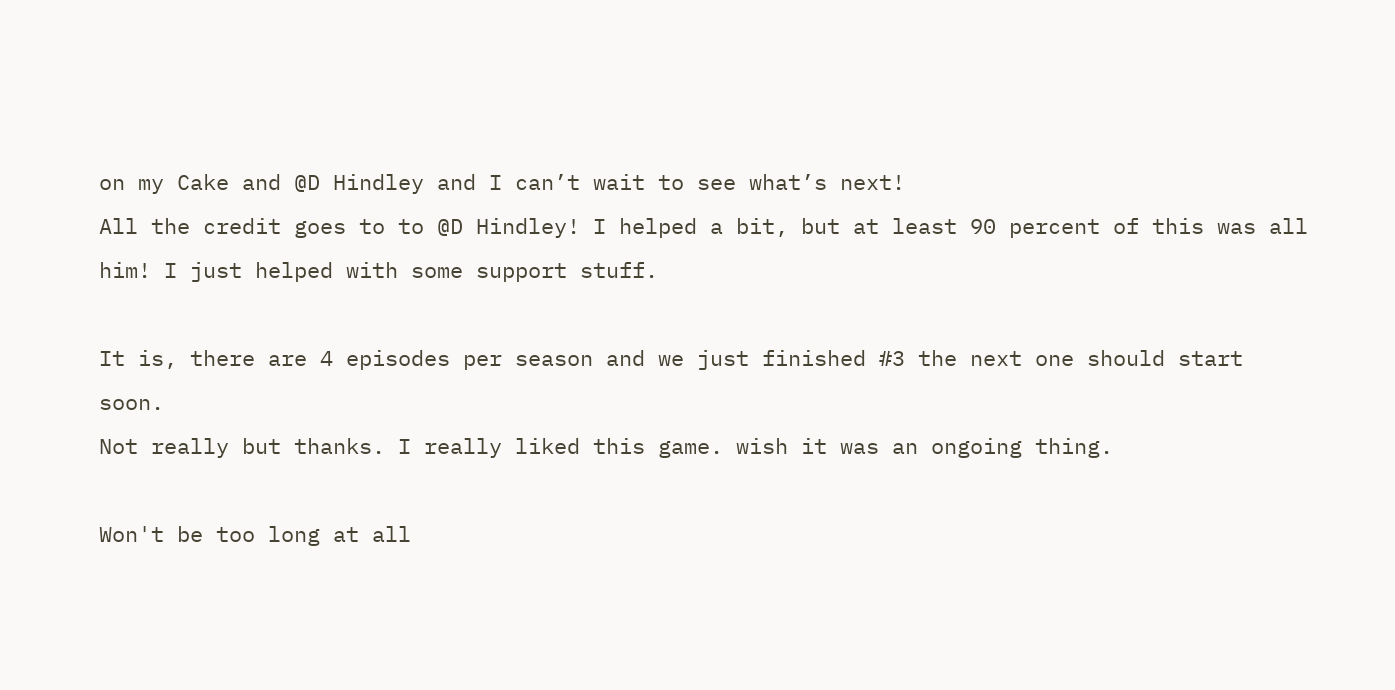on my Cake and @D Hindley and I can’t wait to see what’s next!
All the credit goes to to @D Hindley! I helped a bit, but at least 90 percent of this was all him! I just helped with some support stuff.

It is, there are 4 episodes per season and we just finished #3 the next one should start soon.
Not really but thanks. I really liked this game. wish it was an ongoing thing.

Won't be too long at all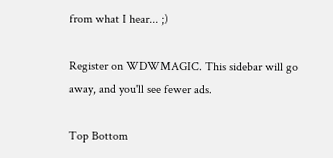from what I hear... ;)

Register on WDWMAGIC. This sidebar will go away, and you'll see fewer ads.

Top Bottom